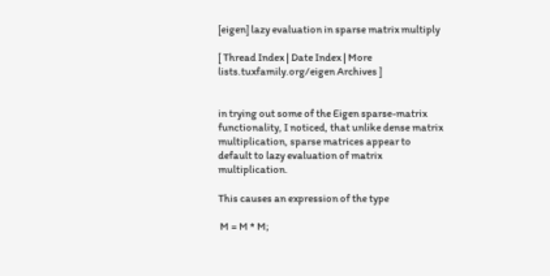[eigen] lazy evaluation in sparse matrix multiply

[ Thread Index | Date Index | More lists.tuxfamily.org/eigen Archives ]


in trying out some of the Eigen sparse-matrix functionality, I noticed, that unlike dense matrix multiplication, sparse matrices appear to default to lazy evaluation of matrix multiplication.

This causes an expression of the type

 M = M * M;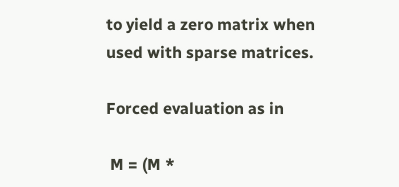to yield a zero matrix when used with sparse matrices.

Forced evaluation as in

 M = (M *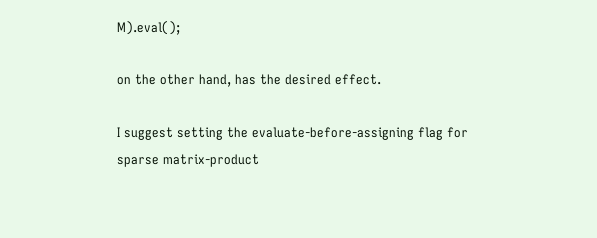M).eval();

on the other hand, has the desired effect.

I suggest setting the evaluate-before-assigning flag for sparse matrix-product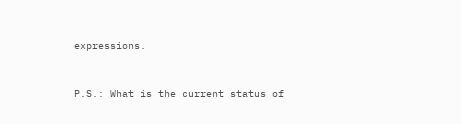expressions.


P.S.: What is the current status of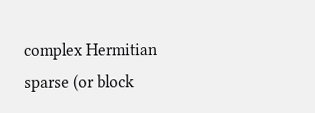complex Hermitian sparse (or block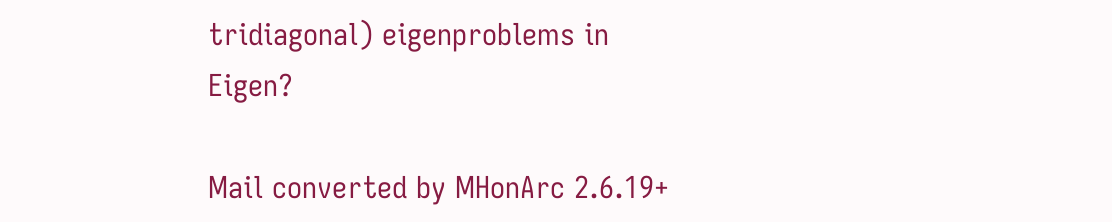tridiagonal) eigenproblems in Eigen?

Mail converted by MHonArc 2.6.19+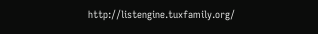http://listengine.tuxfamily.org/